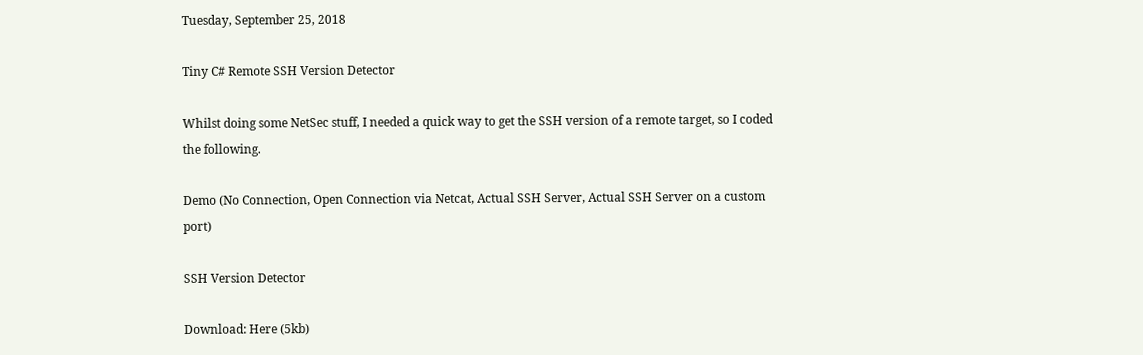Tuesday, September 25, 2018

Tiny C# Remote SSH Version Detector

Whilst doing some NetSec stuff, I needed a quick way to get the SSH version of a remote target, so I coded the following.

Demo (No Connection, Open Connection via Netcat, Actual SSH Server, Actual SSH Server on a custom port)

SSH Version Detector

Download: Here (5kb)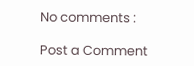No comments :

Post a Comment